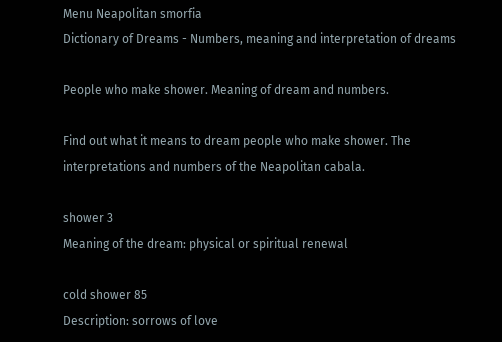Menu Neapolitan smorfia
Dictionary of Dreams - Numbers, meaning and interpretation of dreams

People who make shower. Meaning of dream and numbers.

Find out what it means to dream people who make shower. The interpretations and numbers of the Neapolitan cabala.

shower 3
Meaning of the dream: physical or spiritual renewal

cold shower 85
Description: sorrows of love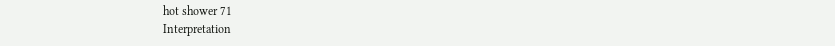hot shower 71
Interpretation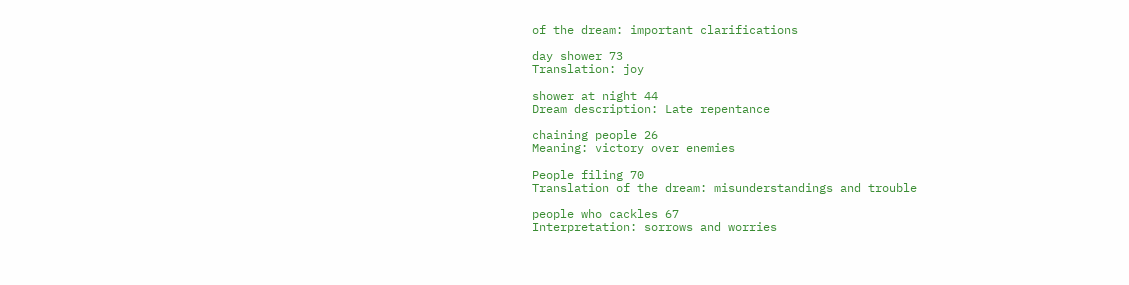of the dream: important clarifications

day shower 73
Translation: joy

shower at night 44
Dream description: Late repentance

chaining people 26
Meaning: victory over enemies

People filing 70
Translation of the dream: misunderstandings and trouble

people who cackles 67
Interpretation: sorrows and worries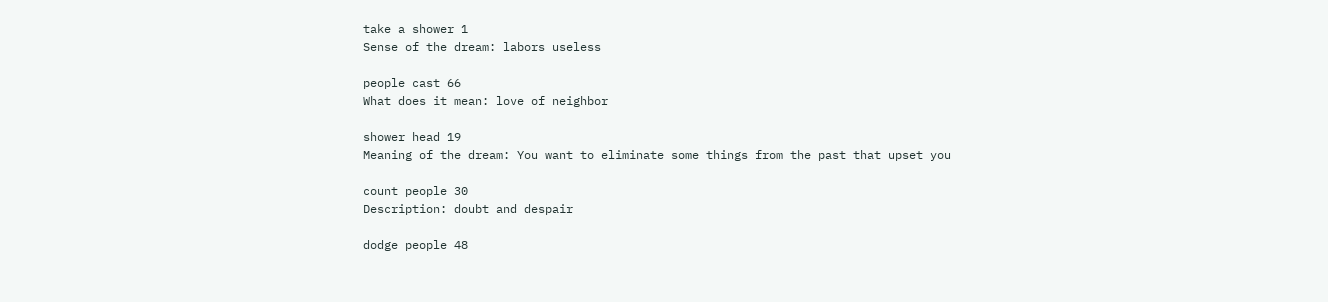take a shower 1
Sense of the dream: labors useless

people cast 66
What does it mean: love of neighbor

shower head 19
Meaning of the dream: You want to eliminate some things from the past that upset you

count people 30
Description: doubt and despair

dodge people 48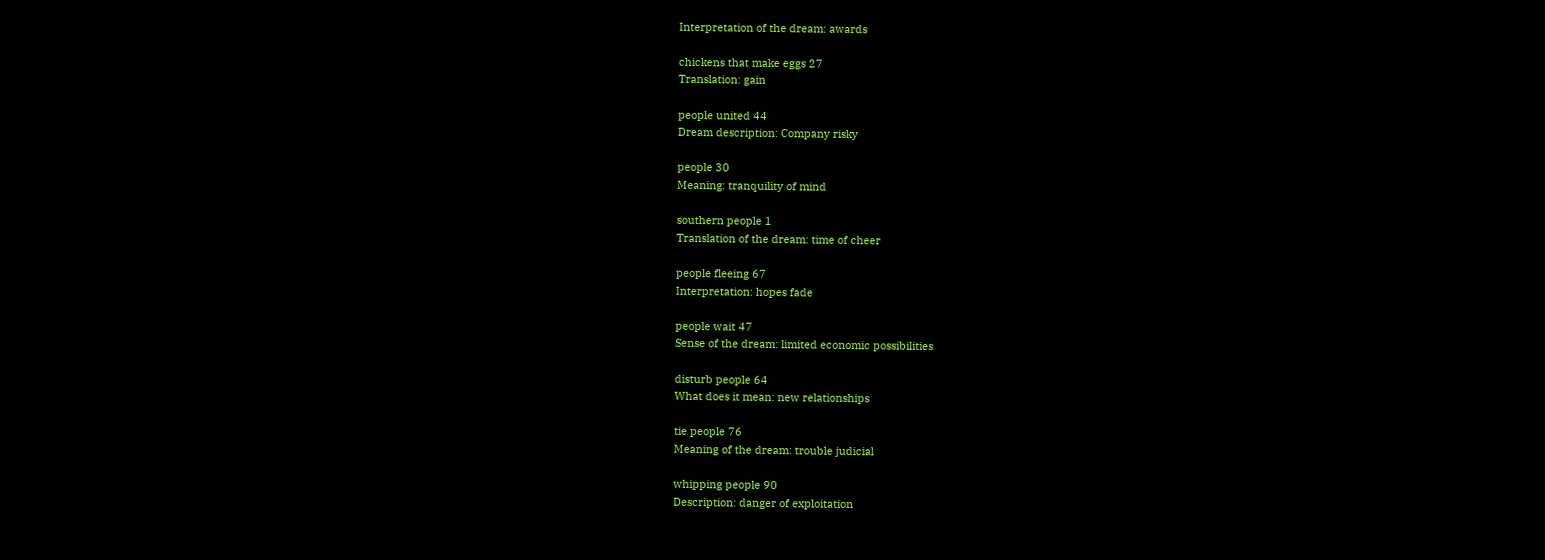Interpretation of the dream: awards

chickens that make eggs 27
Translation: gain

people united 44
Dream description: Company risky

people 30
Meaning: tranquility of mind

southern people 1
Translation of the dream: time of cheer

people fleeing 67
Interpretation: hopes fade

people wait 47
Sense of the dream: limited economic possibilities

disturb people 64
What does it mean: new relationships

tie people 76
Meaning of the dream: trouble judicial

whipping people 90
Description: danger of exploitation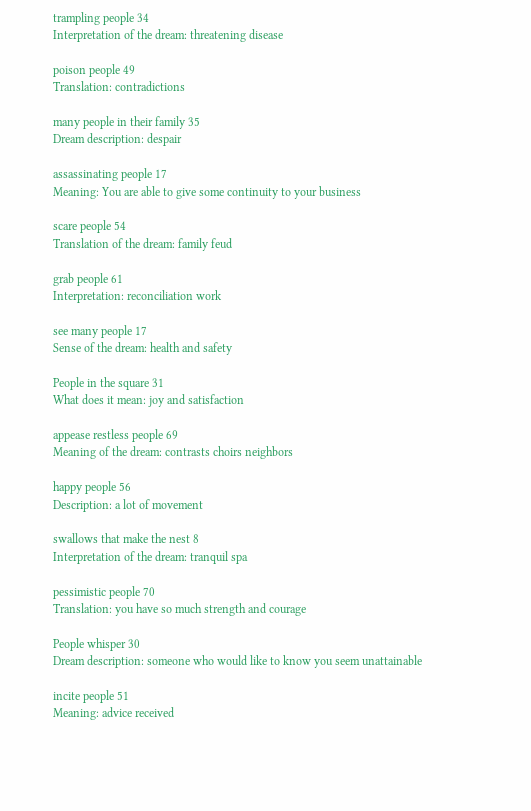trampling people 34
Interpretation of the dream: threatening disease

poison people 49
Translation: contradictions

many people in their family 35
Dream description: despair

assassinating people 17
Meaning: You are able to give some continuity to your business

scare people 54
Translation of the dream: family feud

grab people 61
Interpretation: reconciliation work

see many people 17
Sense of the dream: health and safety

People in the square 31
What does it mean: joy and satisfaction

appease restless people 69
Meaning of the dream: contrasts choirs neighbors

happy people 56
Description: a lot of movement

swallows that make the nest 8
Interpretation of the dream: tranquil spa

pessimistic people 70
Translation: you have so much strength and courage

People whisper 30
Dream description: someone who would like to know you seem unattainable

incite people 51
Meaning: advice received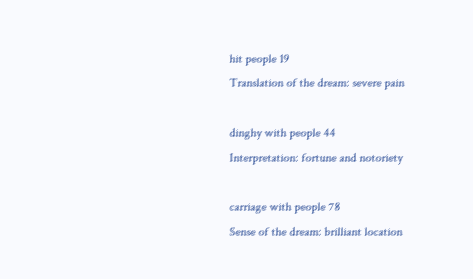hit people 19
Translation of the dream: severe pain

dinghy with people 44
Interpretation: fortune and notoriety

carriage with people 78
Sense of the dream: brilliant location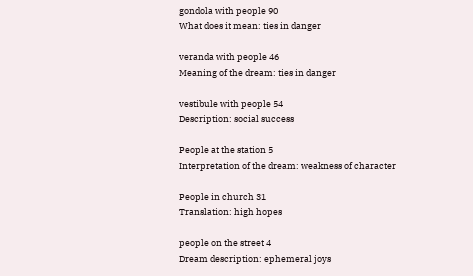gondola with people 90
What does it mean: ties in danger

veranda with people 46
Meaning of the dream: ties in danger

vestibule with people 54
Description: social success

People at the station 5
Interpretation of the dream: weakness of character

People in church 31
Translation: high hopes

people on the street 4
Dream description: ephemeral joys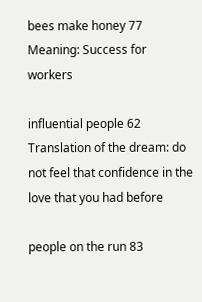bees make honey 77
Meaning: Success for workers

influential people 62
Translation of the dream: do not feel that confidence in the love that you had before

people on the run 83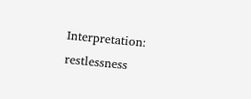Interpretation: restlessness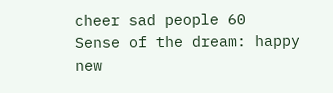cheer sad people 60
Sense of the dream: happy new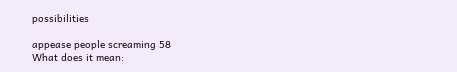possibilities

appease people screaming 58
What does it mean: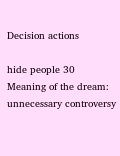Decision actions

hide people 30
Meaning of the dream: unnecessary controversy